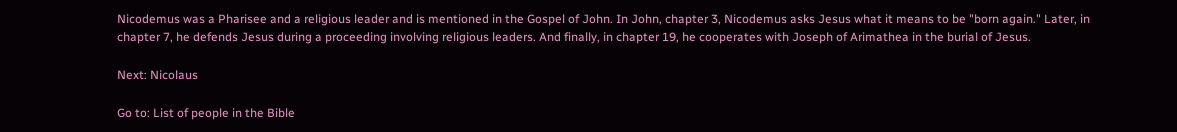Nicodemus was a Pharisee and a religious leader and is mentioned in the Gospel of John. In John, chapter 3, Nicodemus asks Jesus what it means to be "born again." Later, in chapter 7, he defends Jesus during a proceeding involving religious leaders. And finally, in chapter 19, he cooperates with Joseph of Arimathea in the burial of Jesus.

Next: Nicolaus

Go to: List of people in the Bible